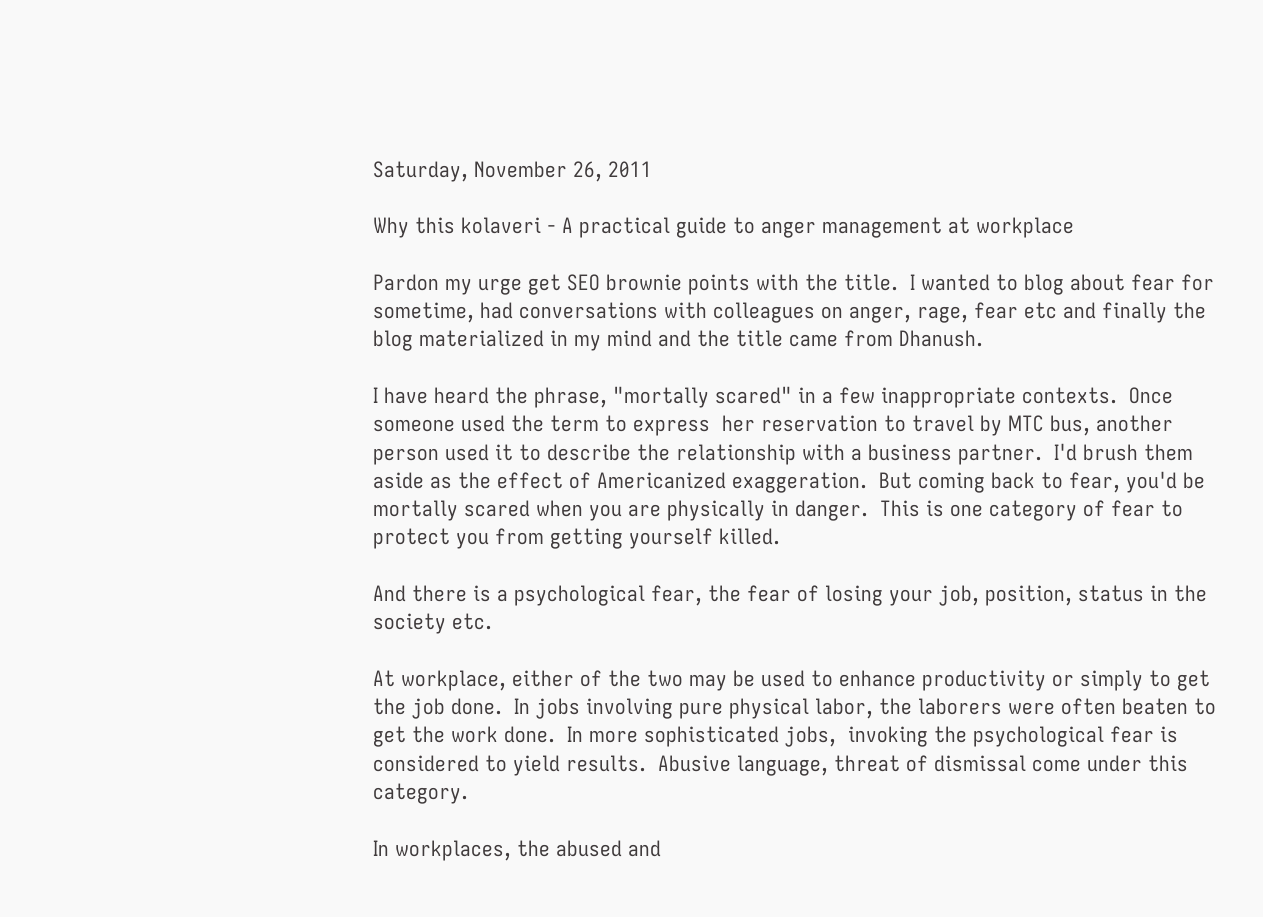Saturday, November 26, 2011

Why this kolaveri - A practical guide to anger management at workplace

Pardon my urge get SEO brownie points with the title.  I wanted to blog about fear for sometime, had conversations with colleagues on anger, rage, fear etc and finally the blog materialized in my mind and the title came from Dhanush.

I have heard the phrase, "mortally scared" in a few inappropriate contexts.  Once someone used the term to express  her reservation to travel by MTC bus, another person used it to describe the relationship with a business partner.  I'd brush them aside as the effect of Americanized exaggeration.  But coming back to fear, you'd be mortally scared when you are physically in danger.  This is one category of fear to protect you from getting yourself killed.

And there is a psychological fear, the fear of losing your job, position, status in the society etc.

At workplace, either of the two may be used to enhance productivity or simply to get the job done.  In jobs involving pure physical labor, the laborers were often beaten to get the work done.  In more sophisticated jobs,  invoking the psychological fear is considered to yield results.  Abusive language, threat of dismissal come under this category.

In workplaces, the abused and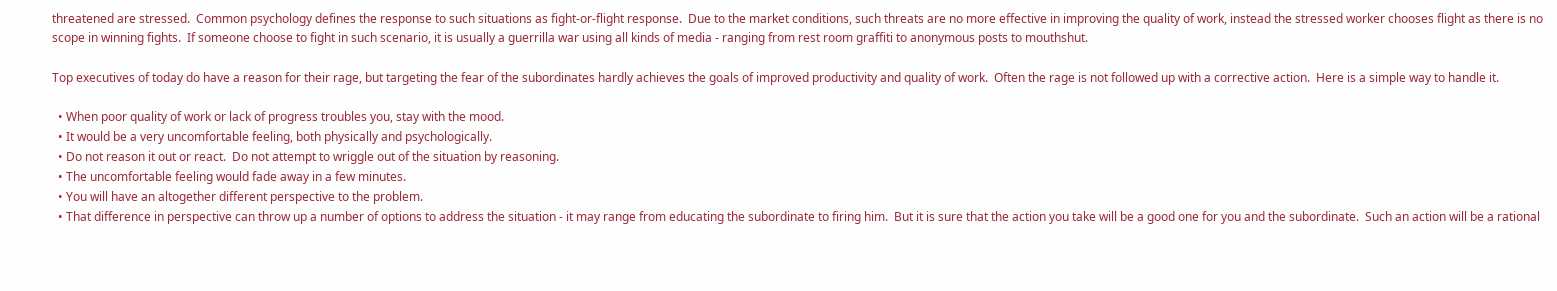threatened are stressed.  Common psychology defines the response to such situations as fight-or-flight response.  Due to the market conditions, such threats are no more effective in improving the quality of work, instead the stressed worker chooses flight as there is no scope in winning fights.  If someone choose to fight in such scenario, it is usually a guerrilla war using all kinds of media - ranging from rest room graffiti to anonymous posts to mouthshut.

Top executives of today do have a reason for their rage, but targeting the fear of the subordinates hardly achieves the goals of improved productivity and quality of work.  Often the rage is not followed up with a corrective action.  Here is a simple way to handle it.

  • When poor quality of work or lack of progress troubles you, stay with the mood.
  • It would be a very uncomfortable feeling, both physically and psychologically.
  • Do not reason it out or react.  Do not attempt to wriggle out of the situation by reasoning.
  • The uncomfortable feeling would fade away in a few minutes.
  • You will have an altogether different perspective to the problem.
  • That difference in perspective can throw up a number of options to address the situation - it may range from educating the subordinate to firing him.  But it is sure that the action you take will be a good one for you and the subordinate.  Such an action will be a rational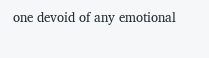one devoid of any emotional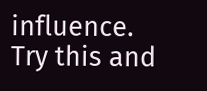influence.
Try this and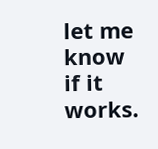let me know if it works.